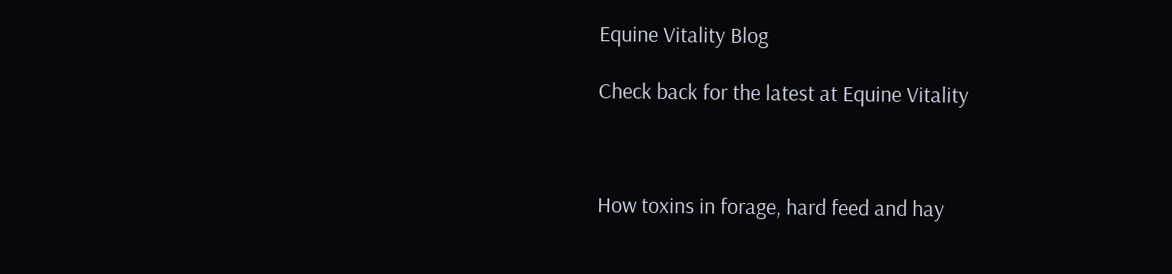Equine Vitality Blog

Check back for the latest at Equine Vitality



How toxins in forage, hard feed and hay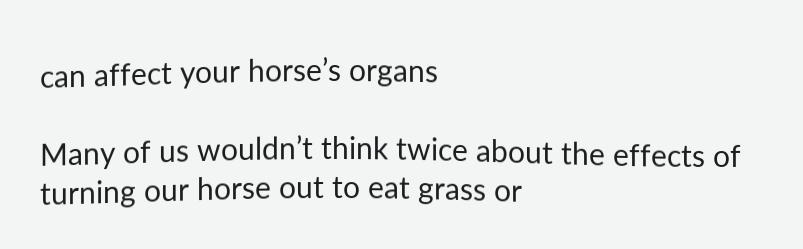can affect your horse’s organs

Many of us wouldn’t think twice about the effects of turning our horse out to eat grass or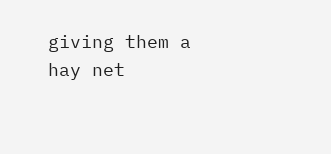giving them a hay net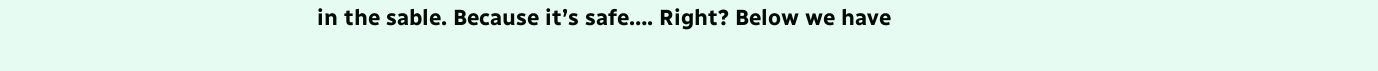in the sable. Because it’s safe…. Right? Below we have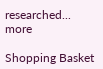researched...  more

Shopping Basket